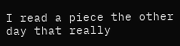I read a piece the other day that really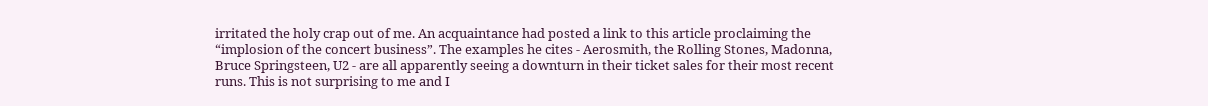irritated the holy crap out of me. An acquaintance had posted a link to this article proclaiming the “implosion of the concert business”. The examples he cites - Aerosmith, the Rolling Stones, Madonna, Bruce Springsteen, U2 - are all apparently seeing a downturn in their ticket sales for their most recent runs. This is not surprising to me and I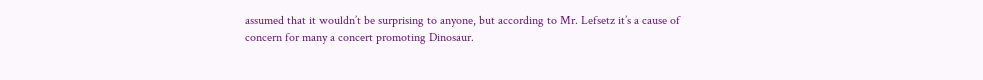assumed that it wouldn’t be surprising to anyone, but according to Mr. Lefsetz it’s a cause of concern for many a concert promoting Dinosaur.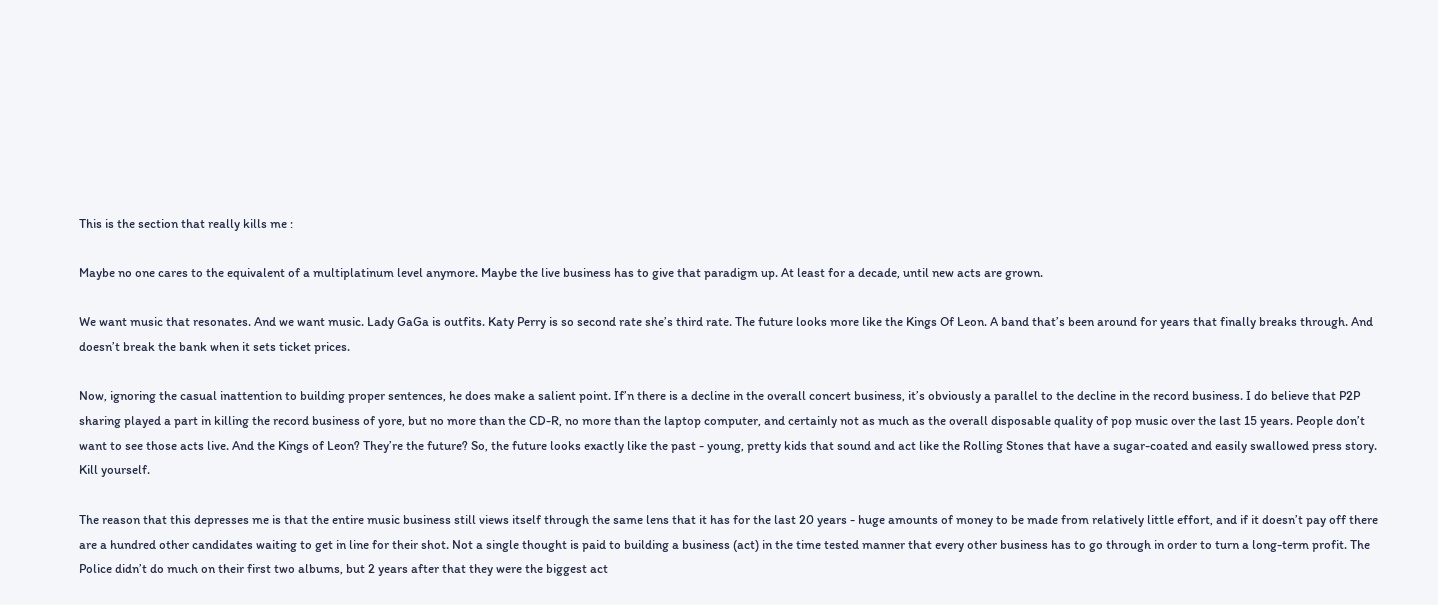This is the section that really kills me :

Maybe no one cares to the equivalent of a multiplatinum level anymore. Maybe the live business has to give that paradigm up. At least for a decade, until new acts are grown.

We want music that resonates. And we want music. Lady GaGa is outfits. Katy Perry is so second rate she’s third rate. The future looks more like the Kings Of Leon. A band that’s been around for years that finally breaks through. And doesn’t break the bank when it sets ticket prices.

Now, ignoring the casual inattention to building proper sentences, he does make a salient point. If’n there is a decline in the overall concert business, it’s obviously a parallel to the decline in the record business. I do believe that P2P sharing played a part in killing the record business of yore, but no more than the CD-R, no more than the laptop computer, and certainly not as much as the overall disposable quality of pop music over the last 15 years. People don’t want to see those acts live. And the Kings of Leon? They’re the future? So, the future looks exactly like the past - young, pretty kids that sound and act like the Rolling Stones that have a sugar-coated and easily swallowed press story. Kill yourself.

The reason that this depresses me is that the entire music business still views itself through the same lens that it has for the last 20 years - huge amounts of money to be made from relatively little effort, and if it doesn’t pay off there are a hundred other candidates waiting to get in line for their shot. Not a single thought is paid to building a business (act) in the time tested manner that every other business has to go through in order to turn a long-term profit. The Police didn’t do much on their first two albums, but 2 years after that they were the biggest act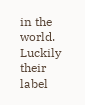in the world. Luckily their label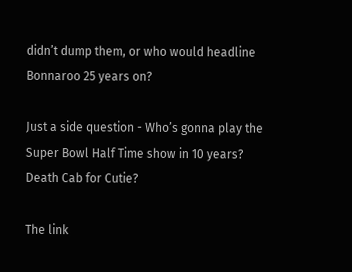didn’t dump them, or who would headline Bonnaroo 25 years on?

Just a side question - Who’s gonna play the Super Bowl Half Time show in 10 years? Death Cab for Cutie?

The link